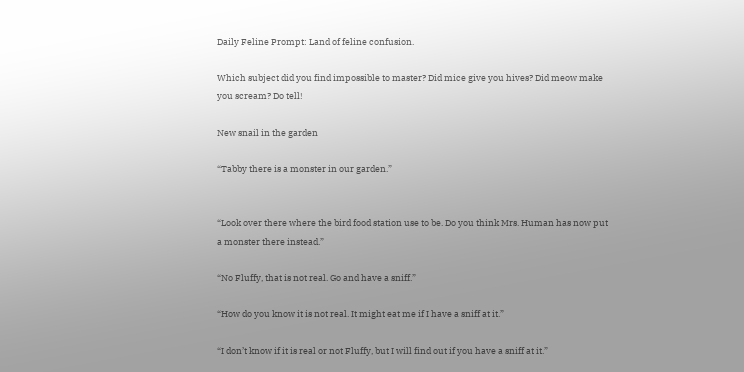Daily Feline Prompt: Land of feline confusion.

Which subject did you find impossible to master? Did mice give you hives? Did meow make you scream? Do tell!

New snail in the garden

“Tabby there is a monster in our garden.”


“Look over there where the bird food station use to be. Do you think Mrs. Human has now put a monster there instead.”

“No Fluffy, that is not real. Go and have a sniff.”

“How do you know it is not real. It might eat me if I have a sniff at it.”

“I don’t know if it is real or not Fluffy, but I will find out if you have a sniff at it.”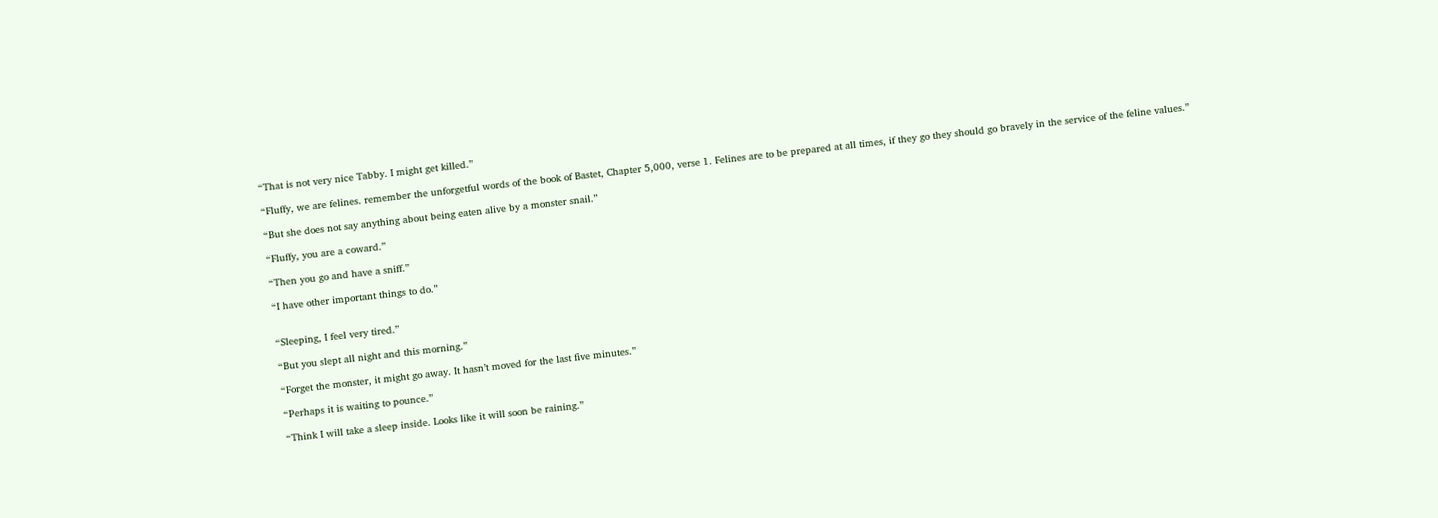“That is not very nice Tabby. I might get killed.”

“Fluffy, we are felines. remember the unforgetful words of the book of Bastet, Chapter 5,000, verse 1. Felines are to be prepared at all times, if they go they should go bravely in the service of the feline values.”

“But she does not say anything about being eaten alive by a monster snail.”

“Fluffy, you are a coward.”

“Then you go and have a sniff.”

“I have other important things to do.”


“Sleeping, I feel very tired.”

“But you slept all night and this morning.”

“Forget the monster, it might go away. It hasn’t moved for the last five minutes.”

“Perhaps it is waiting to pounce.”

“Think I will take a sleep inside. Looks like it will soon be raining.”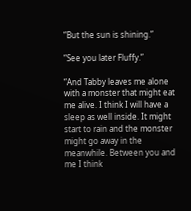“But the sun is shining.”

“See you later Fluffy.”

“And Tabby leaves me alone with a monster that might eat me alive. I think I will have a sleep as well inside. It might start to rain and the monster might go away in the meanwhile. Between you and me I think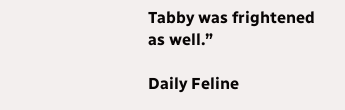Tabby was frightened as well.”

Daily Feline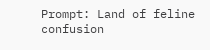Prompt: Land of feline confusion